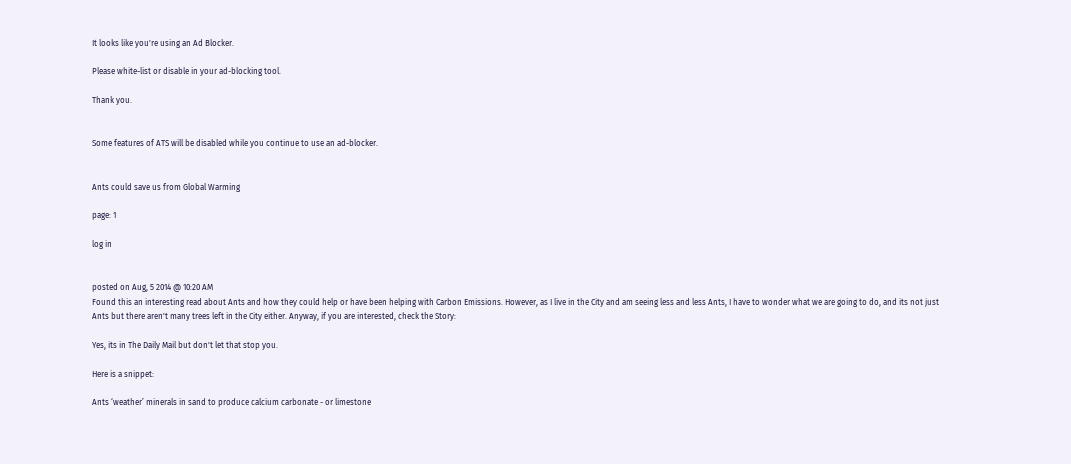It looks like you're using an Ad Blocker.

Please white-list or disable in your ad-blocking tool.

Thank you.


Some features of ATS will be disabled while you continue to use an ad-blocker.


Ants could save us from Global Warming

page: 1

log in


posted on Aug, 5 2014 @ 10:20 AM
Found this an interesting read about Ants and how they could help or have been helping with Carbon Emissions. However, as I live in the City and am seeing less and less Ants, I have to wonder what we are going to do, and its not just Ants but there aren't many trees left in the City either. Anyway, if you are interested, check the Story:

Yes, its in The Daily Mail but don't let that stop you.

Here is a snippet:

Ants ‘weather’ minerals in sand to produce calcium carbonate - or limestone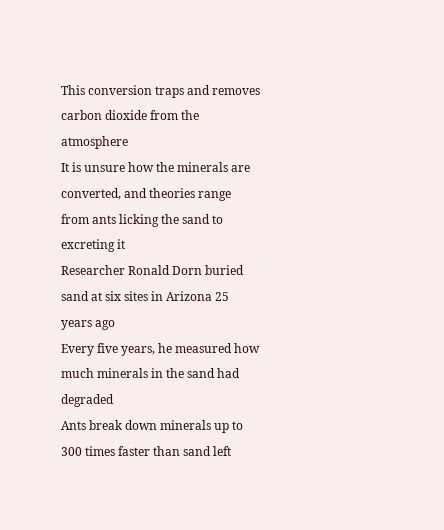This conversion traps and removes carbon dioxide from the atmosphere
It is unsure how the minerals are converted, and theories range from ants licking the sand to excreting it
Researcher Ronald Dorn buried sand at six sites in Arizona 25 years ago
Every five years, he measured how much minerals in the sand had degraded
Ants break down minerals up to 300 times faster than sand left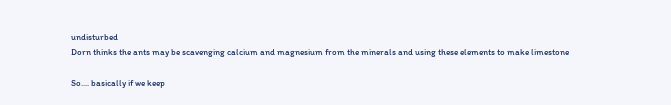undisturbed
Dorn thinks the ants may be scavenging calcium and magnesium from the minerals and using these elements to make limestone

So.... basically if we keep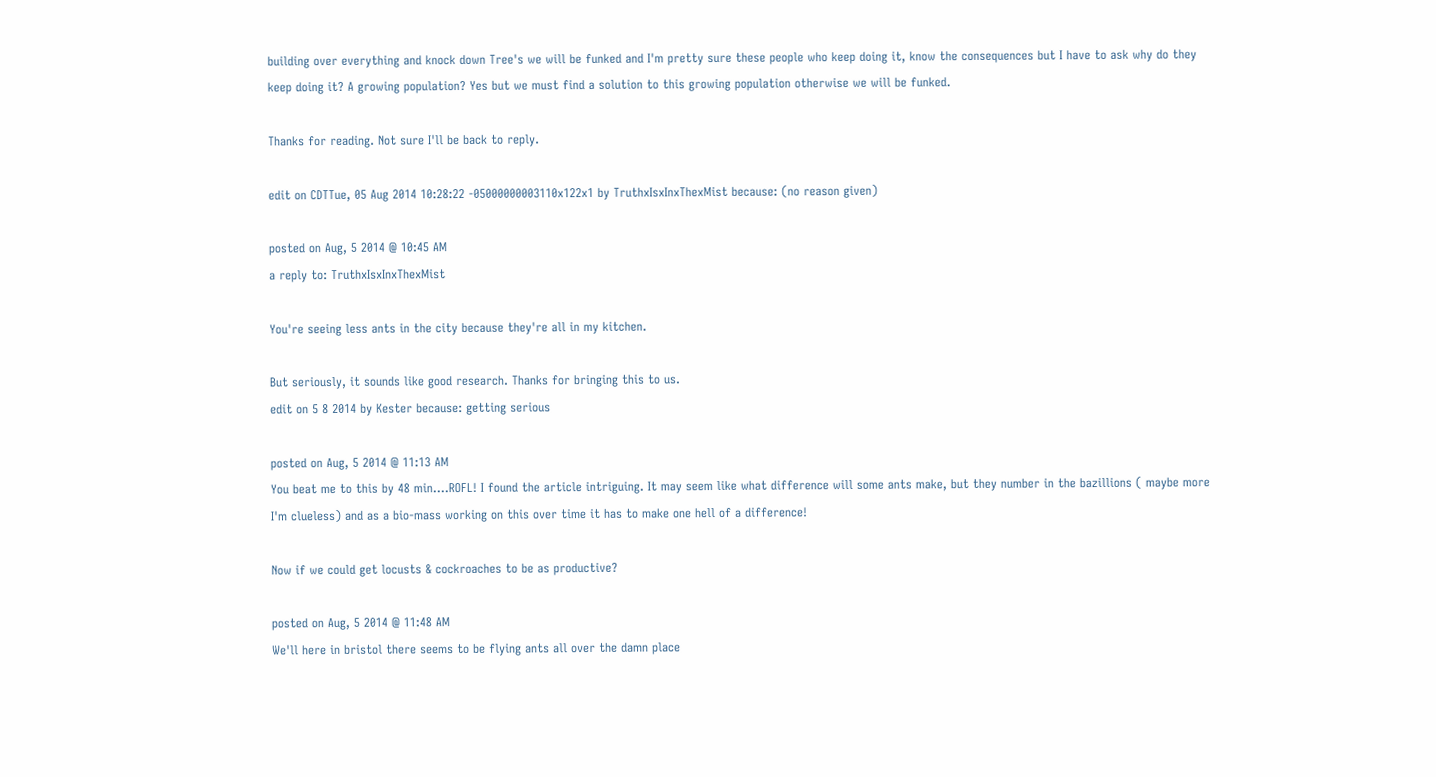building over everything and knock down Tree's we will be funked and I'm pretty sure these people who keep doing it, know the consequences but I have to ask why do they keep doing it? A growing population? Yes but we must find a solution to this growing population otherwise we will be funked.

Thanks for reading. Not sure I'll be back to reply.

edit on CDTTue, 05 Aug 2014 10:28:22 -05000000003110x122x1 by TruthxIsxInxThexMist because: (no reason given)

posted on Aug, 5 2014 @ 10:45 AM
a reply to: TruthxIsxInxThexMist

You're seeing less ants in the city because they're all in my kitchen.

But seriously, it sounds like good research. Thanks for bringing this to us.
edit on 5 8 2014 by Kester because: getting serious

posted on Aug, 5 2014 @ 11:13 AM
You beat me to this by 48 min....ROFL! I found the article intriguing. It may seem like what difference will some ants make, but they number in the bazillions ( maybe more I'm clueless) and as a bio-mass working on this over time it has to make one hell of a difference!

Now if we could get locusts & cockroaches to be as productive?

posted on Aug, 5 2014 @ 11:48 AM
We'll here in bristol there seems to be flying ants all over the damn place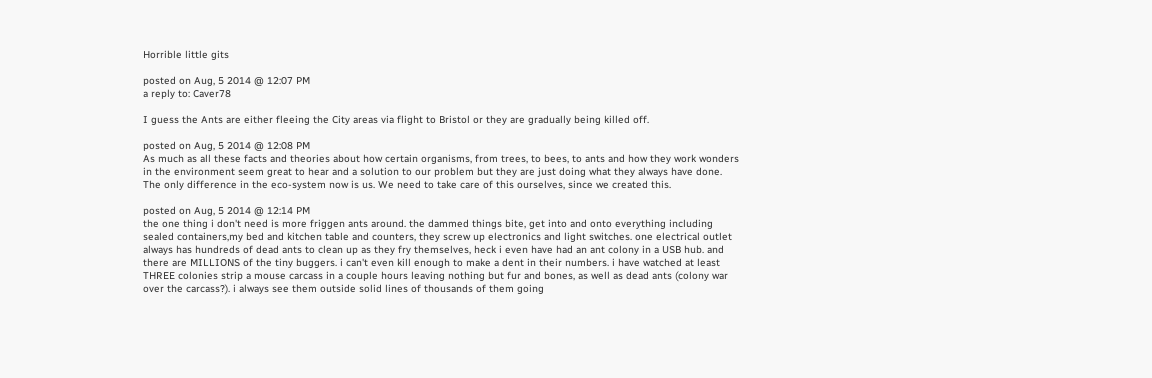Horrible little gits

posted on Aug, 5 2014 @ 12:07 PM
a reply to: Caver78

I guess the Ants are either fleeing the City areas via flight to Bristol or they are gradually being killed off.

posted on Aug, 5 2014 @ 12:08 PM
As much as all these facts and theories about how certain organisms, from trees, to bees, to ants and how they work wonders in the environment seem great to hear and a solution to our problem but they are just doing what they always have done. The only difference in the eco-system now is us. We need to take care of this ourselves, since we created this.

posted on Aug, 5 2014 @ 12:14 PM
the one thing i don't need is more friggen ants around. the dammed things bite, get into and onto everything including sealed containers,my bed and kitchen table and counters, they screw up electronics and light switches. one electrical outlet always has hundreds of dead ants to clean up as they fry themselves, heck i even have had an ant colony in a USB hub. and there are MILLIONS of the tiny buggers. i can't even kill enough to make a dent in their numbers. i have watched at least THREE colonies strip a mouse carcass in a couple hours leaving nothing but fur and bones, as well as dead ants (colony war over the carcass?). i always see them outside solid lines of thousands of them going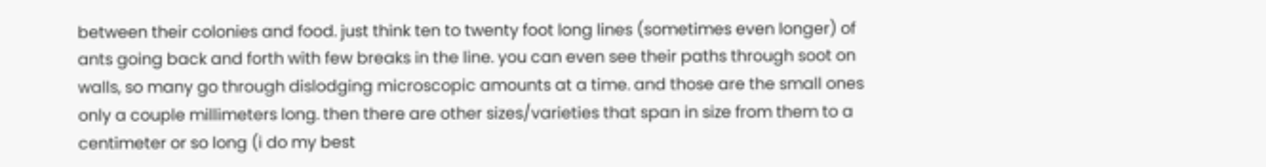between their colonies and food. just think ten to twenty foot long lines (sometimes even longer) of ants going back and forth with few breaks in the line. you can even see their paths through soot on walls, so many go through dislodging microscopic amounts at a time. and those are the small ones only a couple millimeters long. then there are other sizes/varieties that span in size from them to a centimeter or so long (i do my best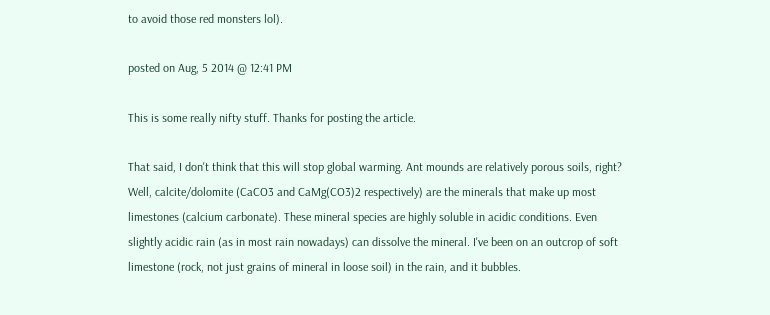to avoid those red monsters lol).

posted on Aug, 5 2014 @ 12:41 PM

This is some really nifty stuff. Thanks for posting the article.

That said, I don't think that this will stop global warming. Ant mounds are relatively porous soils, right? Well, calcite/dolomite (CaCO3 and CaMg(CO3)2 respectively) are the minerals that make up most limestones (calcium carbonate). These mineral species are highly soluble in acidic conditions. Even slightly acidic rain (as in most rain nowadays) can dissolve the mineral. I've been on an outcrop of soft limestone (rock, not just grains of mineral in loose soil) in the rain, and it bubbles.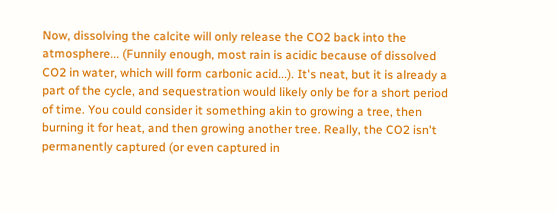Now, dissolving the calcite will only release the CO2 back into the atmosphere... (Funnily enough, most rain is acidic because of dissolved CO2 in water, which will form carbonic acid...). It's neat, but it is already a part of the cycle, and sequestration would likely only be for a short period of time. You could consider it something akin to growing a tree, then burning it for heat, and then growing another tree. Really, the CO2 isn't permanently captured (or even captured in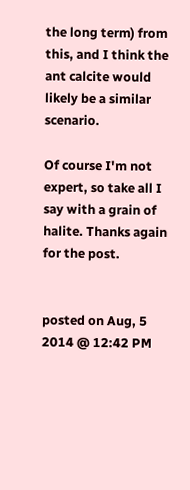the long term) from this, and I think the ant calcite would likely be a similar scenario.

Of course I'm not expert, so take all I say with a grain of halite. Thanks again for the post.


posted on Aug, 5 2014 @ 12:42 PM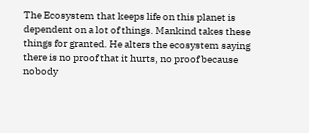The Ecosystem that keeps life on this planet is dependent on a lot of things. Mankind takes these things for granted. He alters the ecosystem saying there is no proof that it hurts, no proof because nobody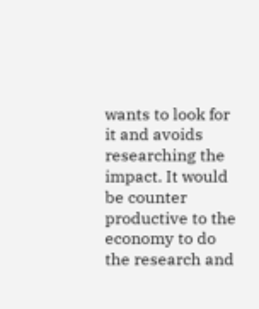wants to look for it and avoids researching the impact. It would be counter productive to the economy to do the research and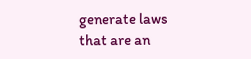generate laws that are an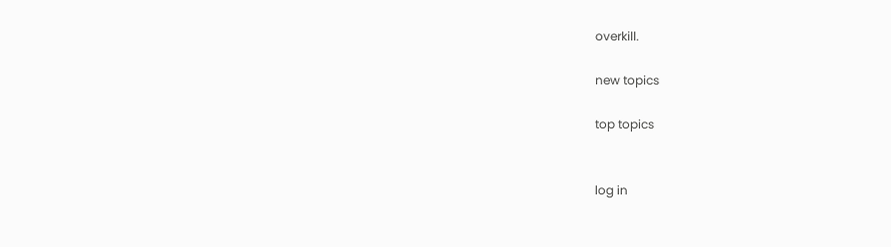overkill.

new topics

top topics


log in